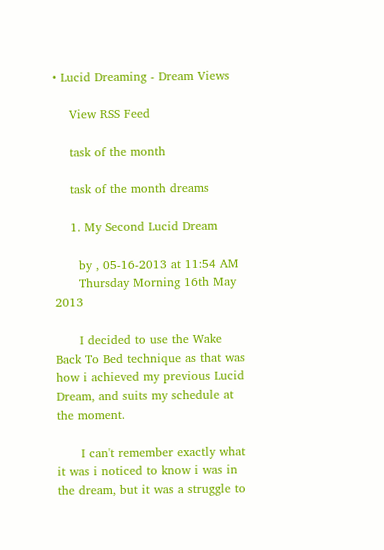• Lucid Dreaming - Dream Views

    View RSS Feed

    task of the month

    task of the month dreams

    1. My Second Lucid Dream

      by , 05-16-2013 at 11:54 AM
      Thursday Morning 16th May 2013

      I decided to use the Wake Back To Bed technique as that was how i achieved my previous Lucid Dream, and suits my schedule at the moment.

      I can't remember exactly what it was i noticed to know i was in the dream, but it was a struggle to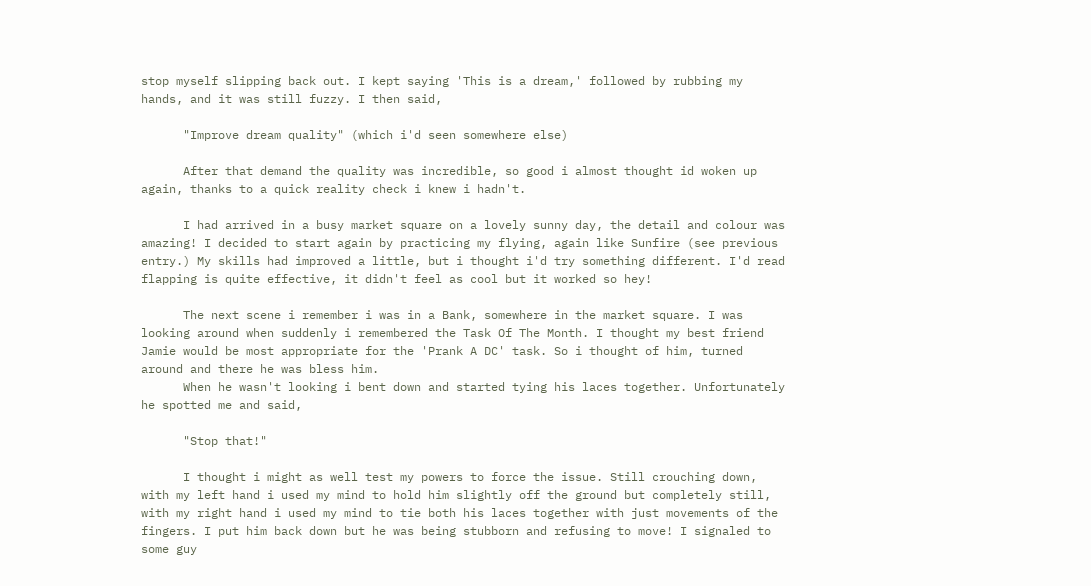stop myself slipping back out. I kept saying 'This is a dream,' followed by rubbing my hands, and it was still fuzzy. I then said,

      "Improve dream quality" (which i'd seen somewhere else)

      After that demand the quality was incredible, so good i almost thought id woken up again, thanks to a quick reality check i knew i hadn't.

      I had arrived in a busy market square on a lovely sunny day, the detail and colour was amazing! I decided to start again by practicing my flying, again like Sunfire (see previous entry.) My skills had improved a little, but i thought i'd try something different. I'd read flapping is quite effective, it didn't feel as cool but it worked so hey!

      The next scene i remember i was in a Bank, somewhere in the market square. I was looking around when suddenly i remembered the Task Of The Month. I thought my best friend Jamie would be most appropriate for the 'Prank A DC' task. So i thought of him, turned around and there he was bless him.
      When he wasn't looking i bent down and started tying his laces together. Unfortunately he spotted me and said,

      "Stop that!"

      I thought i might as well test my powers to force the issue. Still crouching down, with my left hand i used my mind to hold him slightly off the ground but completely still, with my right hand i used my mind to tie both his laces together with just movements of the fingers. I put him back down but he was being stubborn and refusing to move! I signaled to some guy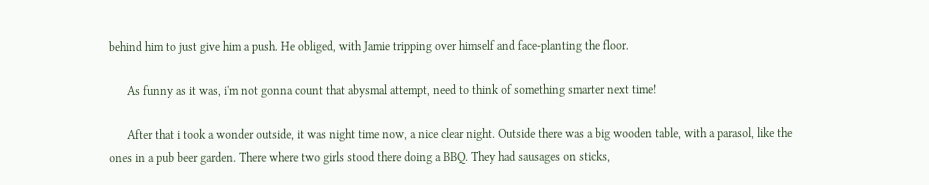behind him to just give him a push. He obliged, with Jamie tripping over himself and face-planting the floor.

      As funny as it was, i'm not gonna count that abysmal attempt, need to think of something smarter next time!

      After that i took a wonder outside, it was night time now, a nice clear night. Outside there was a big wooden table, with a parasol, like the ones in a pub beer garden. There where two girls stood there doing a BBQ. They had sausages on sticks,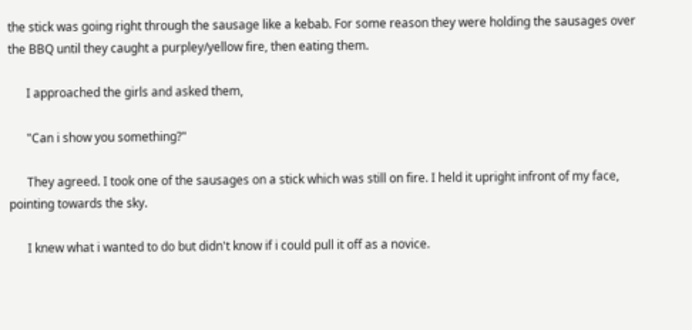the stick was going right through the sausage like a kebab. For some reason they were holding the sausages over the BBQ until they caught a purpley/yellow fire, then eating them.

      I approached the girls and asked them,

      "Can i show you something?"

      They agreed. I took one of the sausages on a stick which was still on fire. I held it upright infront of my face, pointing towards the sky.

      I knew what i wanted to do but didn't know if i could pull it off as a novice.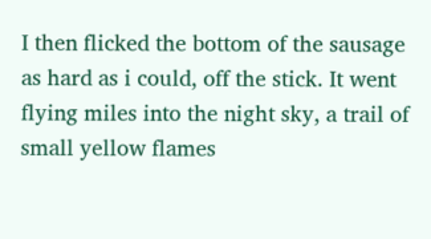I then flicked the bottom of the sausage as hard as i could, off the stick. It went flying miles into the night sky, a trail of small yellow flames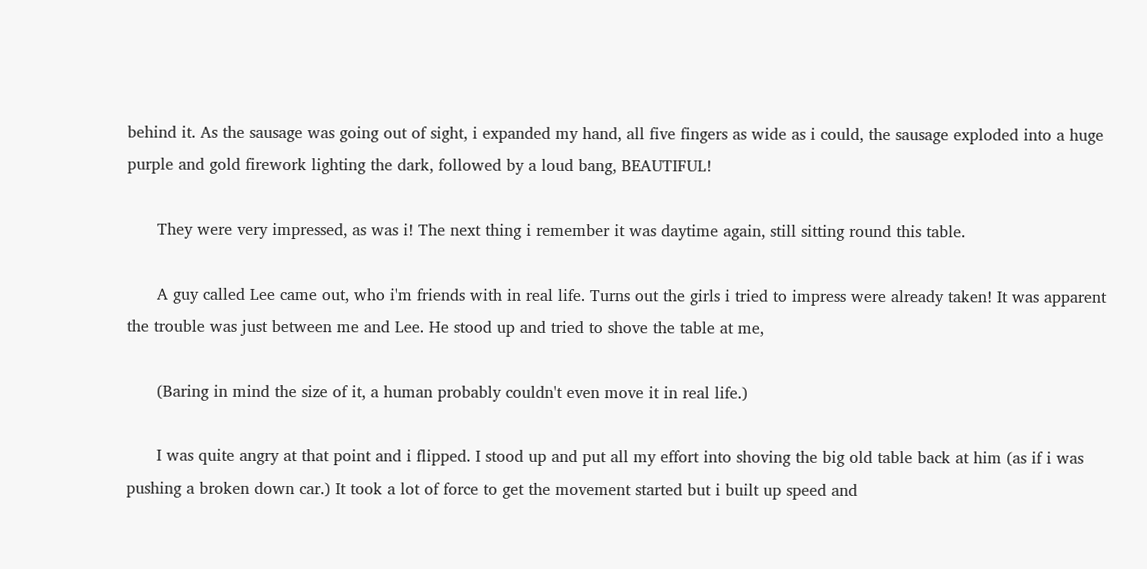behind it. As the sausage was going out of sight, i expanded my hand, all five fingers as wide as i could, the sausage exploded into a huge purple and gold firework lighting the dark, followed by a loud bang, BEAUTIFUL!

      They were very impressed, as was i! The next thing i remember it was daytime again, still sitting round this table.

      A guy called Lee came out, who i'm friends with in real life. Turns out the girls i tried to impress were already taken! It was apparent the trouble was just between me and Lee. He stood up and tried to shove the table at me,

      (Baring in mind the size of it, a human probably couldn't even move it in real life.)

      I was quite angry at that point and i flipped. I stood up and put all my effort into shoving the big old table back at him (as if i was pushing a broken down car.) It took a lot of force to get the movement started but i built up speed and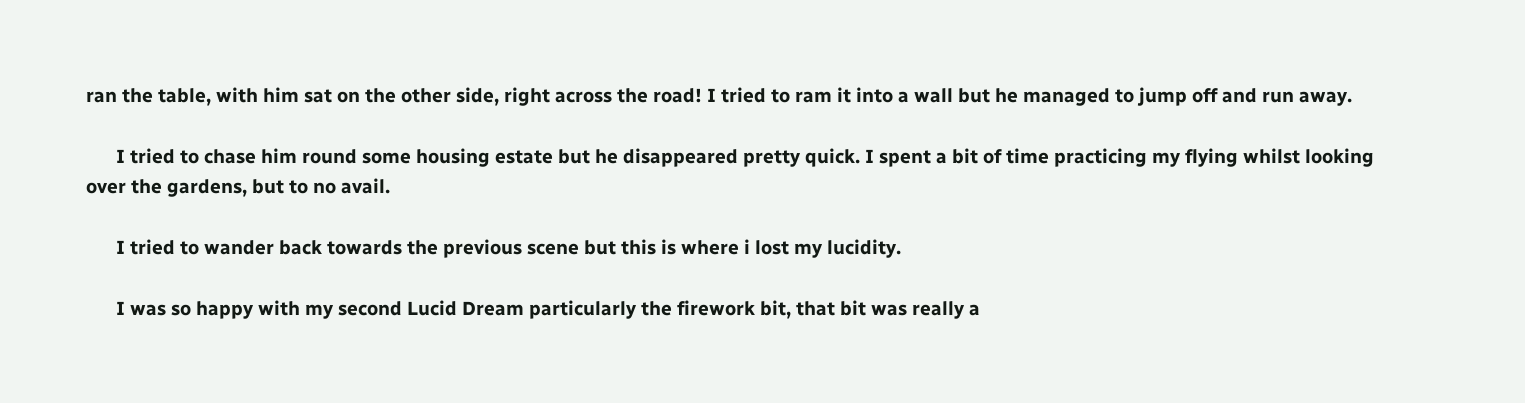ran the table, with him sat on the other side, right across the road! I tried to ram it into a wall but he managed to jump off and run away.

      I tried to chase him round some housing estate but he disappeared pretty quick. I spent a bit of time practicing my flying whilst looking over the gardens, but to no avail.

      I tried to wander back towards the previous scene but this is where i lost my lucidity.

      I was so happy with my second Lucid Dream particularly the firework bit, that bit was really a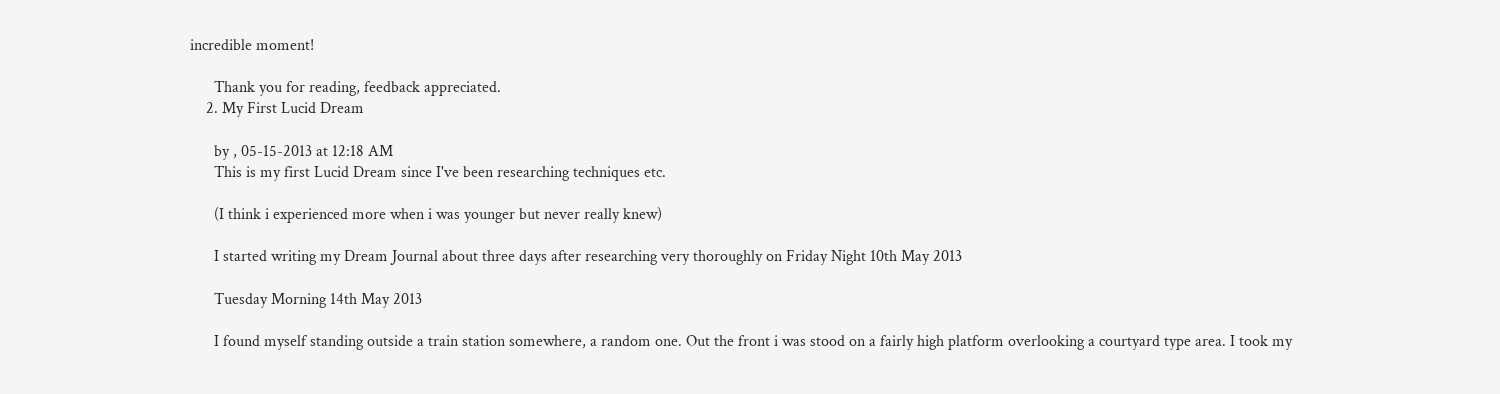incredible moment!

      Thank you for reading, feedback appreciated.
    2. My First Lucid Dream

      by , 05-15-2013 at 12:18 AM
      This is my first Lucid Dream since I've been researching techniques etc.

      (I think i experienced more when i was younger but never really knew)

      I started writing my Dream Journal about three days after researching very thoroughly on Friday Night 10th May 2013

      Tuesday Morning 14th May 2013

      I found myself standing outside a train station somewhere, a random one. Out the front i was stood on a fairly high platform overlooking a courtyard type area. I took my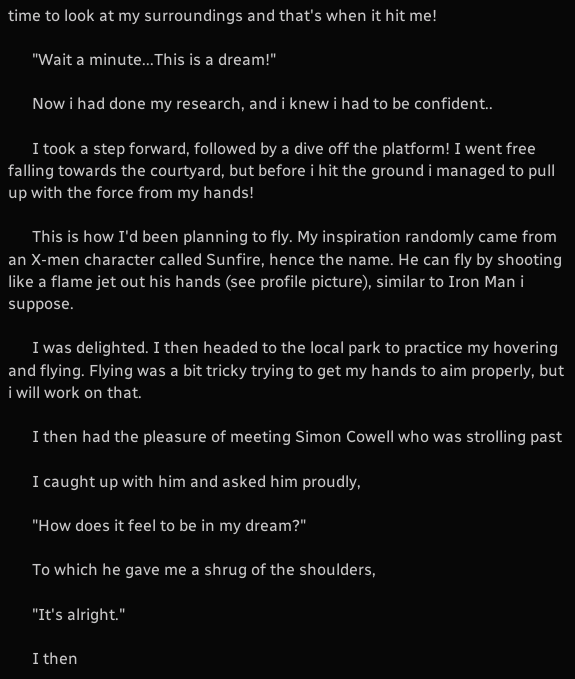time to look at my surroundings and that's when it hit me!

      "Wait a minute...This is a dream!"

      Now i had done my research, and i knew i had to be confident..

      I took a step forward, followed by a dive off the platform! I went free falling towards the courtyard, but before i hit the ground i managed to pull up with the force from my hands!

      This is how I'd been planning to fly. My inspiration randomly came from an X-men character called Sunfire, hence the name. He can fly by shooting like a flame jet out his hands (see profile picture), similar to Iron Man i suppose.

      I was delighted. I then headed to the local park to practice my hovering and flying. Flying was a bit tricky trying to get my hands to aim properly, but i will work on that.

      I then had the pleasure of meeting Simon Cowell who was strolling past

      I caught up with him and asked him proudly,

      "How does it feel to be in my dream?"

      To which he gave me a shrug of the shoulders,

      "It's alright."

      I then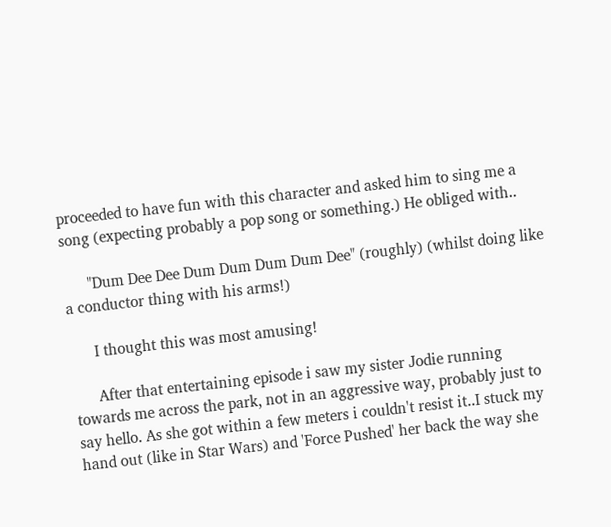proceeded to have fun with this character and asked him to sing me a song (expecting probably a pop song or something.) He obliged with..

      "Dum Dee Dee Dum Dum Dum Dum Dee" (roughly) (whilst doing like a conductor thing with his arms!)

      I thought this was most amusing!

      After that entertaining episode i saw my sister Jodie running towards me across the park, not in an aggressive way, probably just to say hello. As she got within a few meters i couldn't resist it..I stuck my hand out (like in Star Wars) and 'Force Pushed' her back the way she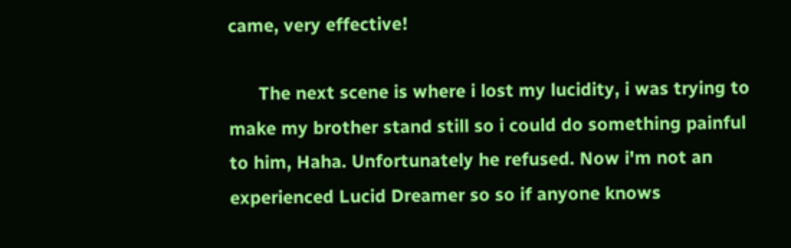came, very effective!

      The next scene is where i lost my lucidity, i was trying to make my brother stand still so i could do something painful to him, Haha. Unfortunately he refused. Now i'm not an experienced Lucid Dreamer so so if anyone knows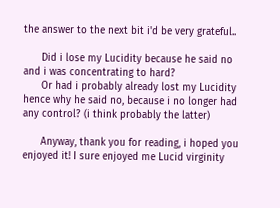the answer to the next bit i'd be very grateful..

      Did i lose my Lucidity because he said no and i was concentrating to hard?
      Or had i probably already lost my Lucidity hence why he said no, because i no longer had any control? (i think probably the latter)

      Anyway, thank you for reading, i hoped you enjoyed it! I sure enjoyed me Lucid virginity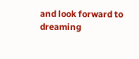and look forward to dreaming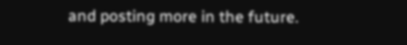and posting more in the future.